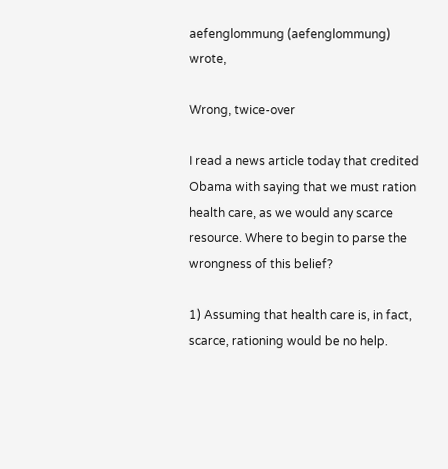aefenglommung (aefenglommung) wrote,

Wrong, twice-over

I read a news article today that credited Obama with saying that we must ration health care, as we would any scarce resource. Where to begin to parse the wrongness of this belief?

1) Assuming that health care is, in fact, scarce, rationing would be no help.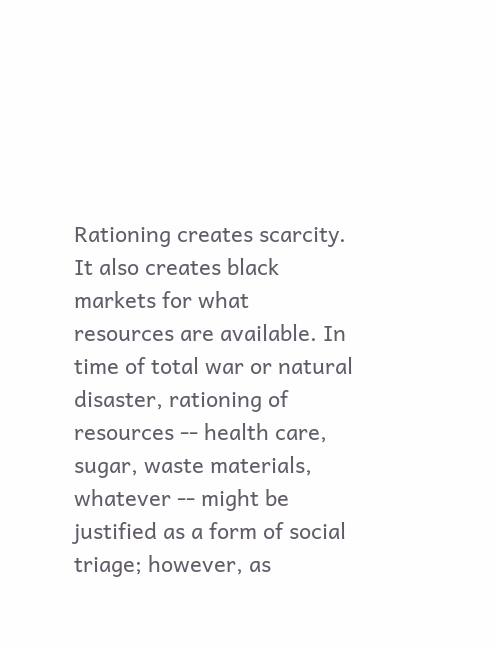Rationing creates scarcity. It also creates black markets for what resources are available. In time of total war or natural disaster, rationing of resources -- health care, sugar, waste materials, whatever -- might be justified as a form of social triage; however, as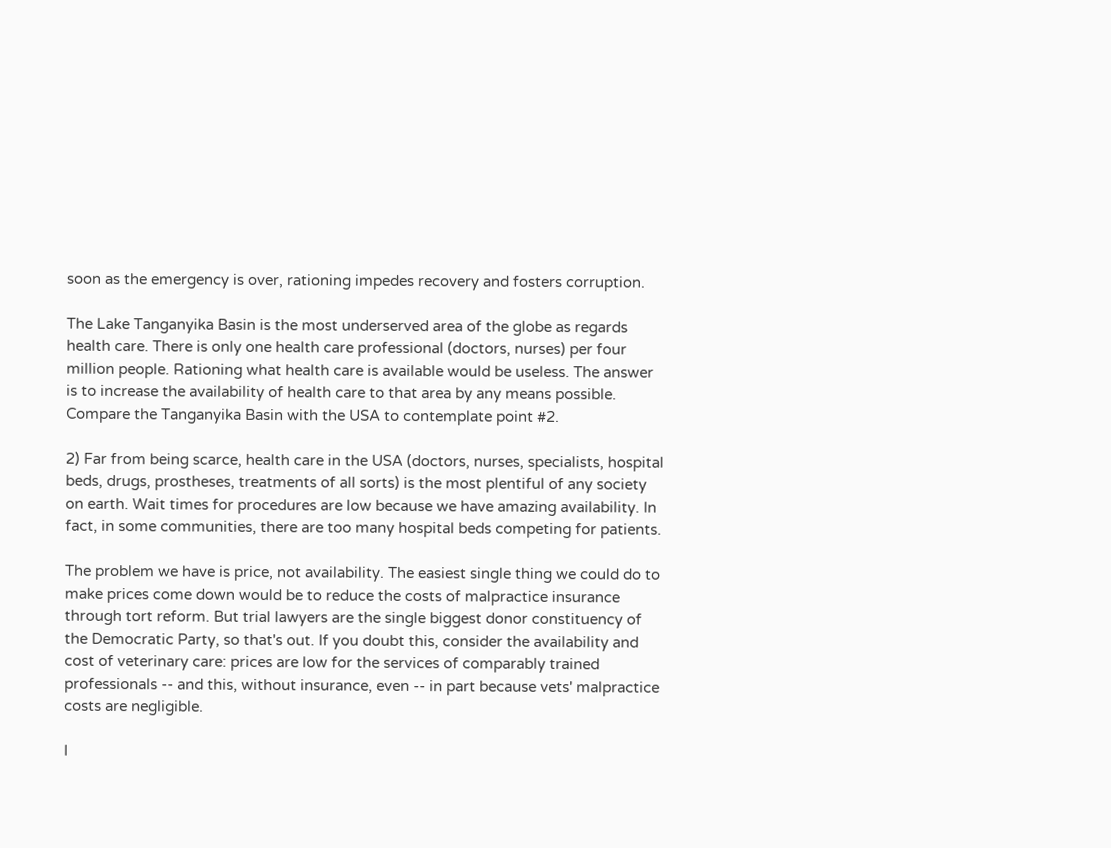soon as the emergency is over, rationing impedes recovery and fosters corruption.

The Lake Tanganyika Basin is the most underserved area of the globe as regards health care. There is only one health care professional (doctors, nurses) per four million people. Rationing what health care is available would be useless. The answer is to increase the availability of health care to that area by any means possible. Compare the Tanganyika Basin with the USA to contemplate point #2.

2) Far from being scarce, health care in the USA (doctors, nurses, specialists, hospital beds, drugs, prostheses, treatments of all sorts) is the most plentiful of any society on earth. Wait times for procedures are low because we have amazing availability. In fact, in some communities, there are too many hospital beds competing for patients.

The problem we have is price, not availability. The easiest single thing we could do to make prices come down would be to reduce the costs of malpractice insurance through tort reform. But trial lawyers are the single biggest donor constituency of the Democratic Party, so that's out. If you doubt this, consider the availability and cost of veterinary care: prices are low for the services of comparably trained professionals -- and this, without insurance, even -- in part because vets' malpractice costs are negligible.

I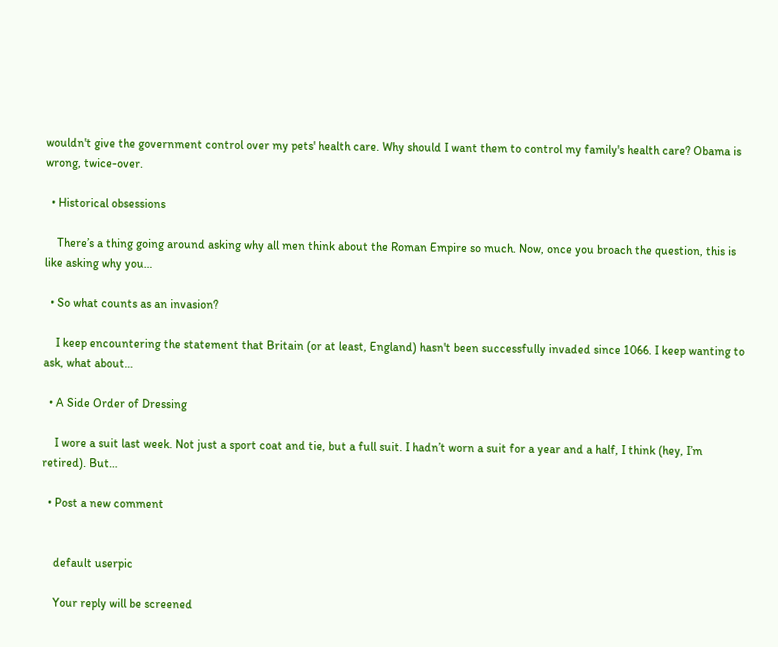wouldn't give the government control over my pets' health care. Why should I want them to control my family's health care? Obama is wrong, twice-over.

  • Historical obsessions

    There’s a thing going around asking why all men think about the Roman Empire so much. Now, once you broach the question, this is like asking why you…

  • So what counts as an invasion?

    I keep encountering the statement that Britain (or at least, England) hasn't been successfully invaded since 1066. I keep wanting to ask, what about…

  • A Side Order of Dressing

    I wore a suit last week. Not just a sport coat and tie, but a full suit. I hadn’t worn a suit for a year and a half, I think (hey, I’m retired). But…

  • Post a new comment


    default userpic

    Your reply will be screened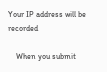Your IP address will be recorded

    When you submit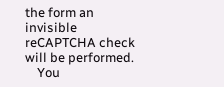the form an invisible reCAPTCHA check will be performed.
    You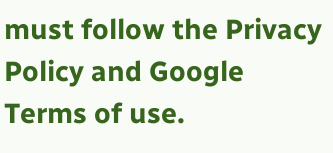must follow the Privacy Policy and Google Terms of use.